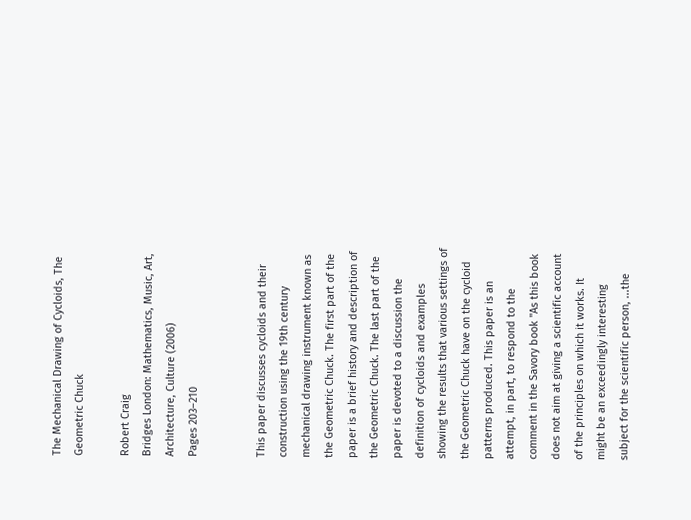The Mechanical Drawing of Cycloids, The Geometric Chuck

Robert Craig
Bridges London: Mathematics, Music, Art, Architecture, Culture (2006)
Pages 203–210


This paper discusses cycloids and their construction using the 19th century mechanical drawing instrument known as the Geometric Chuck. The first part of the paper is a brief history and description of the Geometric Chuck. The last part of the paper is devoted to a discussion the definition of cycloids and examples showing the results that various settings of the Geometric Chuck have on the cycloid patterns produced. This paper is an attempt, in part, to respond to the comment in the Savory book "As this book does not aim at giving a scientific account of the principles on which it works. It might be an exceedingly interesting subject for the scientific person, ...the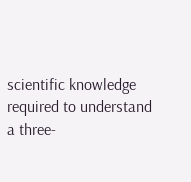scientific knowledge required to understand a three-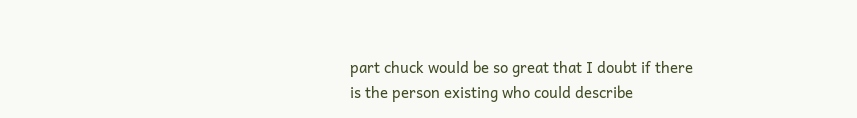part chuck would be so great that I doubt if there is the person existing who could describe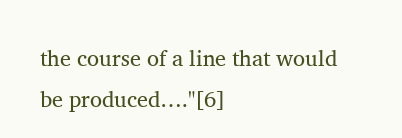the course of a line that would be produced…."[6]